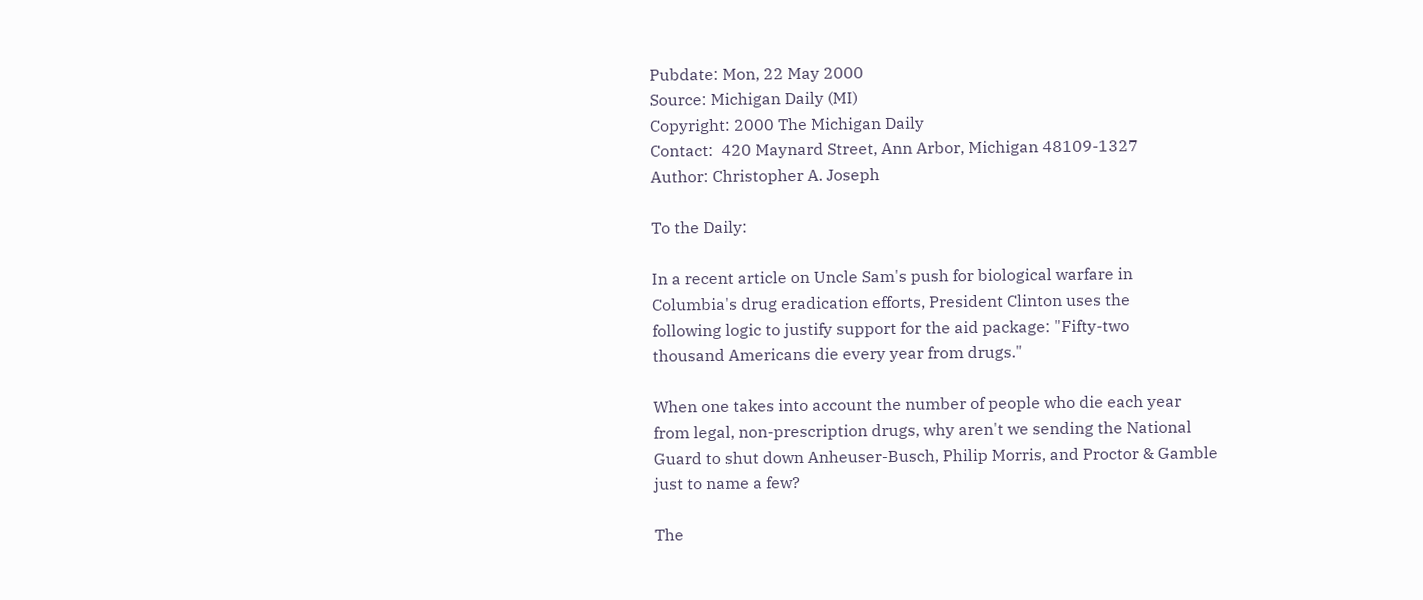Pubdate: Mon, 22 May 2000
Source: Michigan Daily (MI)
Copyright: 2000 The Michigan Daily
Contact:  420 Maynard Street, Ann Arbor, Michigan 48109-1327
Author: Christopher A. Joseph

To the Daily:

In a recent article on Uncle Sam's push for biological warfare in
Columbia's drug eradication efforts, President Clinton uses the
following logic to justify support for the aid package: "Fifty-two
thousand Americans die every year from drugs."

When one takes into account the number of people who die each year
from legal, non-prescription drugs, why aren't we sending the National
Guard to shut down Anheuser-Busch, Philip Morris, and Proctor & Gamble
just to name a few?

The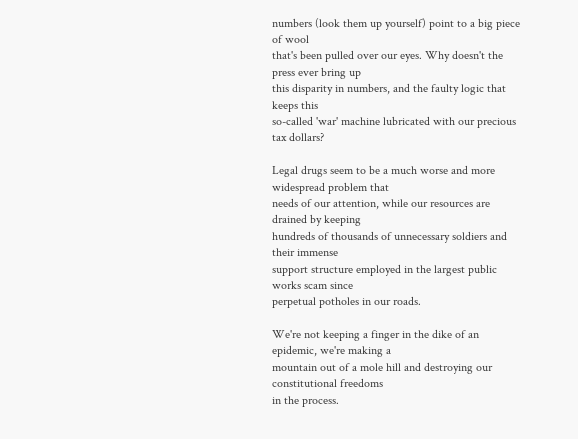numbers (look them up yourself) point to a big piece of wool
that's been pulled over our eyes. Why doesn't the press ever bring up
this disparity in numbers, and the faulty logic that keeps this
so-called 'war' machine lubricated with our precious tax dollars?

Legal drugs seem to be a much worse and more widespread problem that
needs of our attention, while our resources are drained by keeping
hundreds of thousands of unnecessary soldiers and their immense
support structure employed in the largest public works scam since
perpetual potholes in our roads.

We're not keeping a finger in the dike of an epidemic, we're making a
mountain out of a mole hill and destroying our constitutional freedoms
in the process.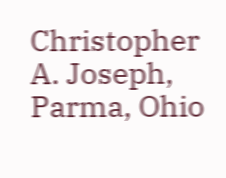Christopher A. Joseph,
Parma, Ohio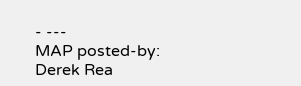- ---
MAP posted-by: Derek Rea